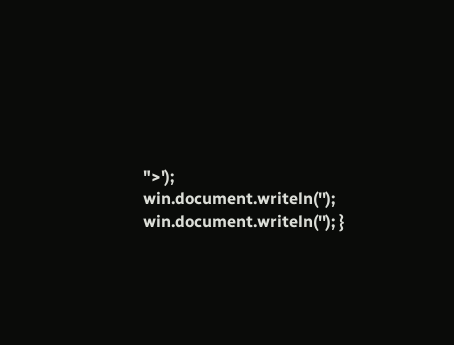">'); win.document.writeln(''); win.document.writeln(''); }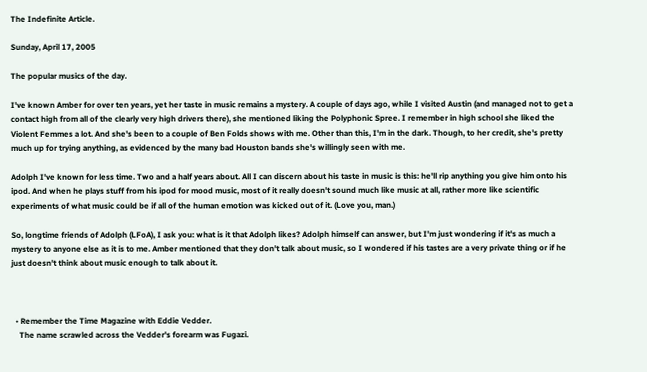The Indefinite Article.

Sunday, April 17, 2005

The popular musics of the day.

I've known Amber for over ten years, yet her taste in music remains a mystery. A couple of days ago, while I visited Austin (and managed not to get a contact high from all of the clearly very high drivers there), she mentioned liking the Polyphonic Spree. I remember in high school she liked the Violent Femmes a lot. And she's been to a couple of Ben Folds shows with me. Other than this, I'm in the dark. Though, to her credit, she's pretty much up for trying anything, as evidenced by the many bad Houston bands she's willingly seen with me.

Adolph I've known for less time. Two and a half years about. All I can discern about his taste in music is this: he'll rip anything you give him onto his ipod. And when he plays stuff from his ipod for mood music, most of it really doesn't sound much like music at all, rather more like scientific experiments of what music could be if all of the human emotion was kicked out of it. (Love you, man.)

So, longtime friends of Adolph (LFoA), I ask you: what is it that Adolph likes? Adolph himself can answer, but I'm just wondering if it's as much a mystery to anyone else as it is to me. Amber mentioned that they don't talk about music, so I wondered if his tastes are a very private thing or if he just doesn't think about music enough to talk about it.



  • Remember the Time Magazine with Eddie Vedder.
    The name scrawled across the Vedder's forearm was Fugazi.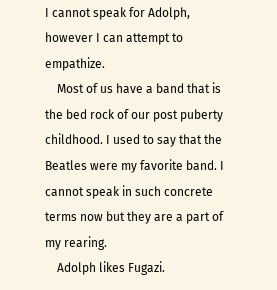I cannot speak for Adolph, however I can attempt to empathize.
    Most of us have a band that is the bed rock of our post puberty childhood. I used to say that the Beatles were my favorite band. I cannot speak in such concrete terms now but they are a part of my rearing.
    Adolph likes Fugazi.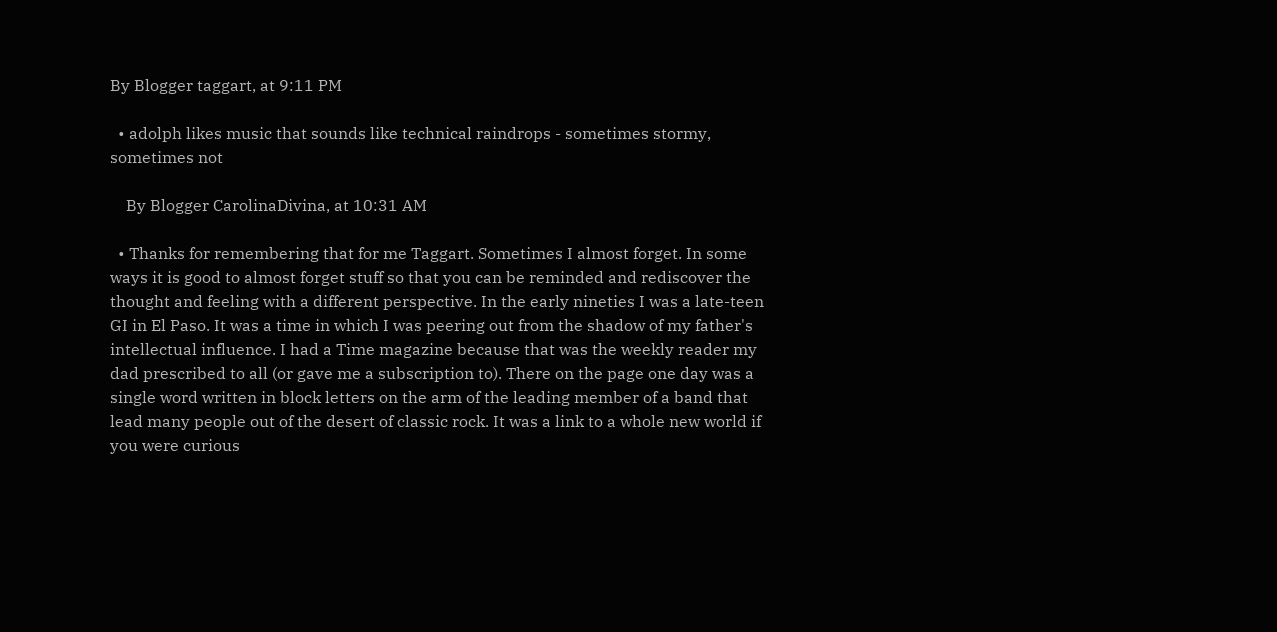By Blogger taggart, at 9:11 PM

  • adolph likes music that sounds like technical raindrops - sometimes stormy, sometimes not

    By Blogger CarolinaDivina, at 10:31 AM

  • Thanks for remembering that for me Taggart. Sometimes I almost forget. In some ways it is good to almost forget stuff so that you can be reminded and rediscover the thought and feeling with a different perspective. In the early nineties I was a late-teen GI in El Paso. It was a time in which I was peering out from the shadow of my father's intellectual influence. I had a Time magazine because that was the weekly reader my dad prescribed to all (or gave me a subscription to). There on the page one day was a single word written in block letters on the arm of the leading member of a band that lead many people out of the desert of classic rock. It was a link to a whole new world if you were curious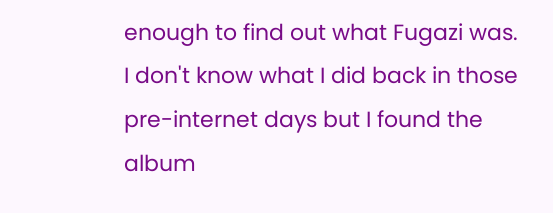enough to find out what Fugazi was. I don't know what I did back in those pre-internet days but I found the album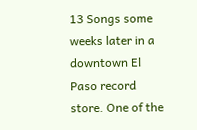13 Songs some weeks later in a downtown El Paso record store. One of the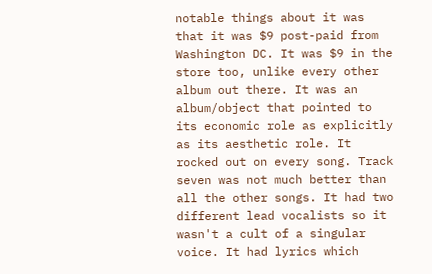notable things about it was that it was $9 post-paid from Washington DC. It was $9 in the store too, unlike every other album out there. It was an album/object that pointed to its economic role as explicitly as its aesthetic role. It rocked out on every song. Track seven was not much better than all the other songs. It had two different lead vocalists so it wasn't a cult of a singular voice. It had lyrics which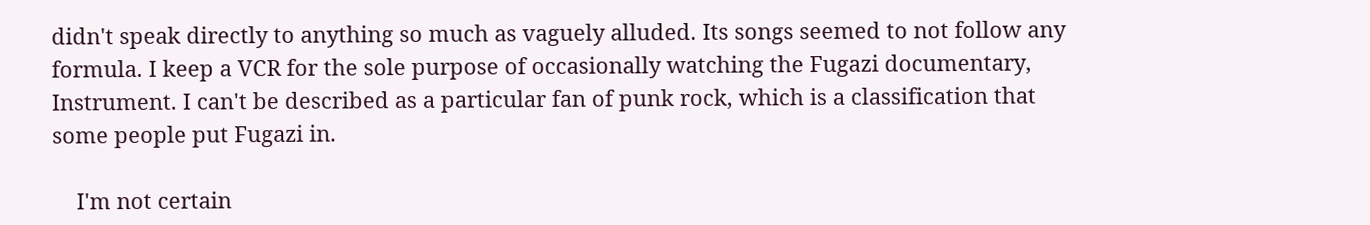didn't speak directly to anything so much as vaguely alluded. Its songs seemed to not follow any formula. I keep a VCR for the sole purpose of occasionally watching the Fugazi documentary, Instrument. I can't be described as a particular fan of punk rock, which is a classification that some people put Fugazi in.

    I'm not certain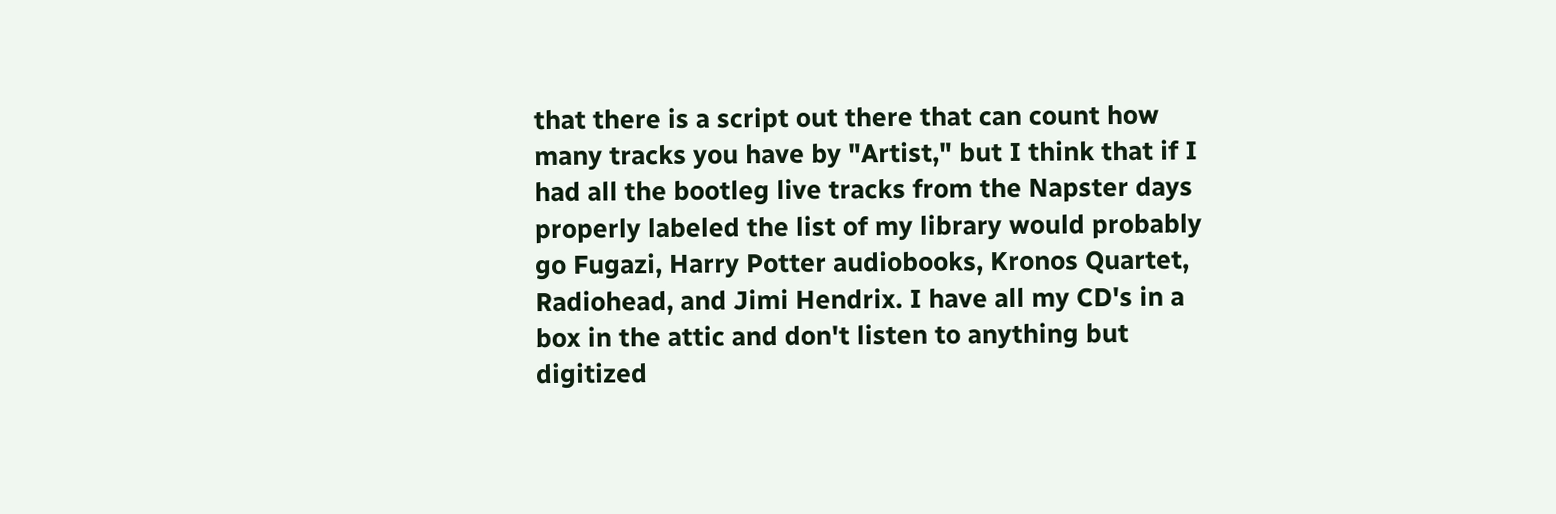that there is a script out there that can count how many tracks you have by "Artist," but I think that if I had all the bootleg live tracks from the Napster days properly labeled the list of my library would probably go Fugazi, Harry Potter audiobooks, Kronos Quartet, Radiohead, and Jimi Hendrix. I have all my CD's in a box in the attic and don't listen to anything but digitized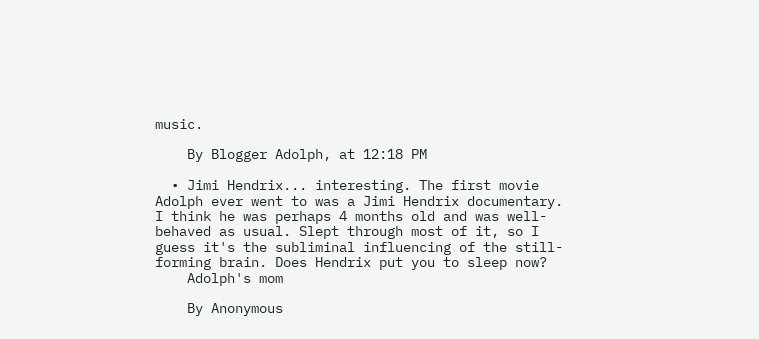music.

    By Blogger Adolph, at 12:18 PM

  • Jimi Hendrix... interesting. The first movie Adolph ever went to was a Jimi Hendrix documentary. I think he was perhaps 4 months old and was well-behaved as usual. Slept through most of it, so I guess it's the subliminal influencing of the still-forming brain. Does Hendrix put you to sleep now?
    Adolph's mom

    By Anonymous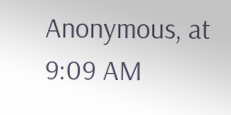Anonymous, at 9:09 AM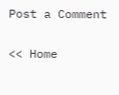Post a Comment

<< Home